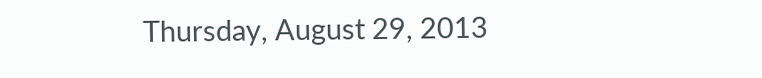Thursday, August 29, 2013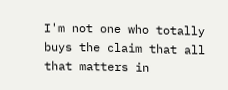I'm not one who totally buys the claim that all that matters in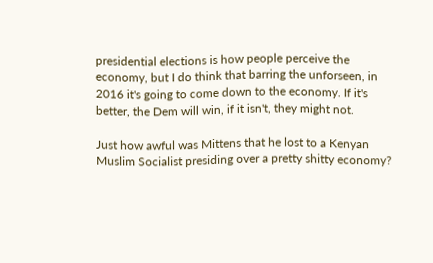presidential elections is how people perceive the economy, but I do think that barring the unforseen, in 2016 it's going to come down to the economy. If it's better, the Dem will win, if it isn't, they might not.

Just how awful was Mittens that he lost to a Kenyan Muslim Socialist presiding over a pretty shitty economy?